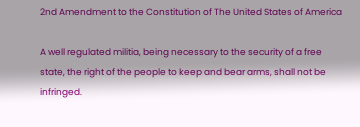2nd Amendment to the Constitution of The United States of America

A well regulated militia, being necessary to the security of a free state, the right of the people to keep and bear arms, shall not be infringed.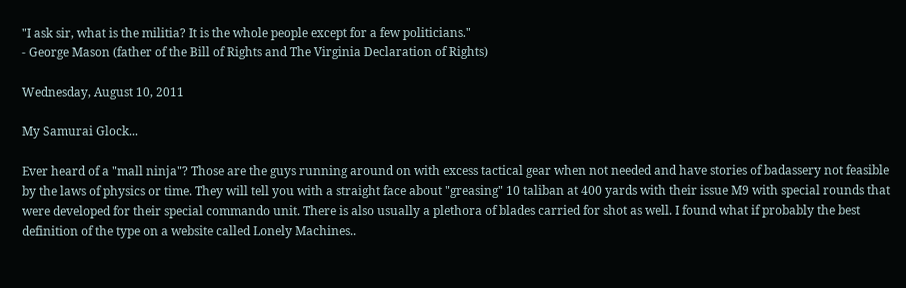"I ask sir, what is the militia? It is the whole people except for a few politicians."
- George Mason (father of the Bill of Rights and The Virginia Declaration of Rights)

Wednesday, August 10, 2011

My Samurai Glock...

Ever heard of a "mall ninja"? Those are the guys running around on with excess tactical gear when not needed and have stories of badassery not feasible by the laws of physics or time. They will tell you with a straight face about "greasing" 10 taliban at 400 yards with their issue M9 with special rounds that were developed for their special commando unit. There is also usually a plethora of blades carried for shot as well. I found what if probably the best definition of the type on a website called Lonely Machines..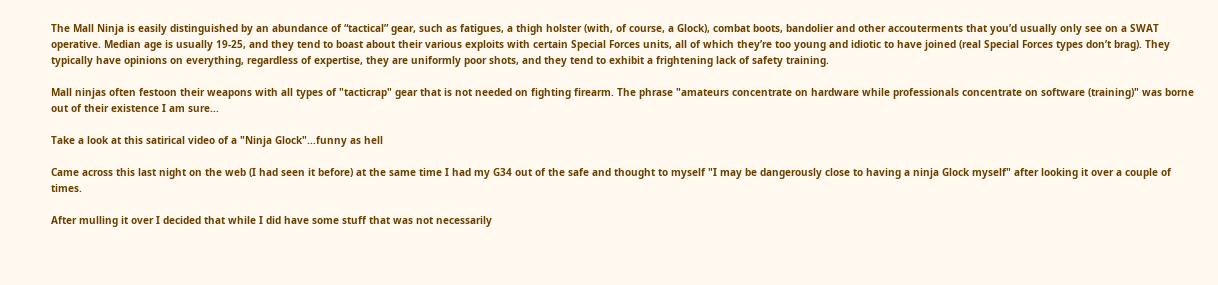The Mall Ninja is easily distinguished by an abundance of “tactical” gear, such as fatigues, a thigh holster (with, of course, a Glock), combat boots, bandolier and other accouterments that you’d usually only see on a SWAT operative. Median age is usually 19-25, and they tend to boast about their various exploits with certain Special Forces units, all of which they’re too young and idiotic to have joined (real Special Forces types don’t brag). They typically have opinions on everything, regardless of expertise, they are uniformly poor shots, and they tend to exhibit a frightening lack of safety training.

Mall ninjas often festoon their weapons with all types of "tacticrap" gear that is not needed on fighting firearm. The phrase "amateurs concentrate on hardware while professionals concentrate on software (training)" was borne out of their existence I am sure...

Take a look at this satirical video of a "Ninja Glock"...funny as hell

Came across this last night on the web (I had seen it before) at the same time I had my G34 out of the safe and thought to myself "I may be dangerously close to having a ninja Glock myself" after looking it over a couple of times.

After mulling it over I decided that while I did have some stuff that was not necessarily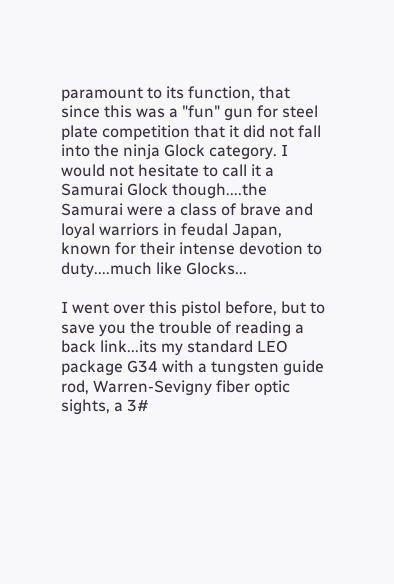paramount to its function, that since this was a "fun" gun for steel plate competition that it did not fall into the ninja Glock category. I would not hesitate to call it a Samurai Glock though....the Samurai were a class of brave and loyal warriors in feudal Japan, known for their intense devotion to duty....much like Glocks...

I went over this pistol before, but to save you the trouble of reading a back link...its my standard LEO package G34 with a tungsten guide rod, Warren-Sevigny fiber optic sights, a 3#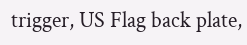trigger, US Flag back plate,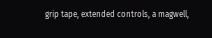grip tape, extended controls, a magwell,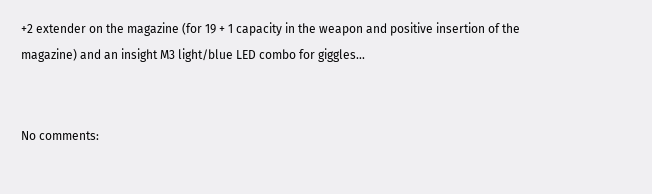+2 extender on the magazine (for 19 + 1 capacity in the weapon and positive insertion of the magazine) and an insight M3 light/blue LED combo for giggles...


No comments: